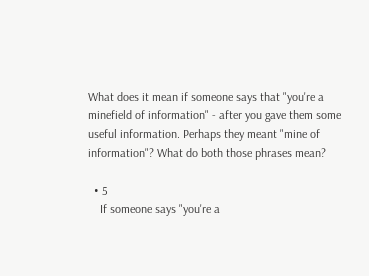What does it mean if someone says that "you're a minefield of information" - after you gave them some useful information. Perhaps they meant "mine of information"? What do both those phrases mean?

  • 5
    If someone says "you're a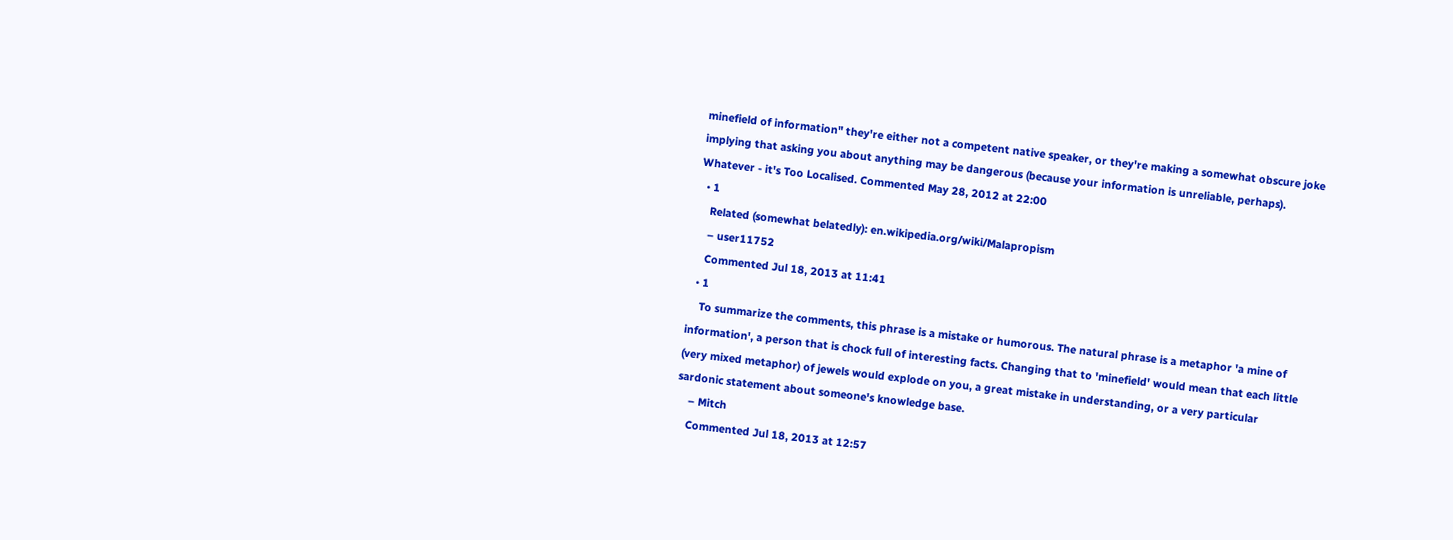minefield of information" they're either not a competent native speaker, or they're making a somewhat obscure joke implying that asking you about anything may be dangerous (because your information is unreliable, perhaps). Whatever - it's Too Localised. Commented May 28, 2012 at 22:00
  • 1
    Related (somewhat belatedly): en.wikipedia.org/wiki/Malapropism
    – user11752
    Commented Jul 18, 2013 at 11:41
  • 1
    To summarize the comments, this phrase is a mistake or humorous. The natural phrase is a metaphor 'a mine of information', a person that is chock full of interesting facts. Changing that to 'minefield' would mean that each little (very mixed metaphor) of jewels would explode on you, a great mistake in understanding, or a very particular sardonic statement about someone's knowledge base.
    – Mitch
    Commented Jul 18, 2013 at 12:57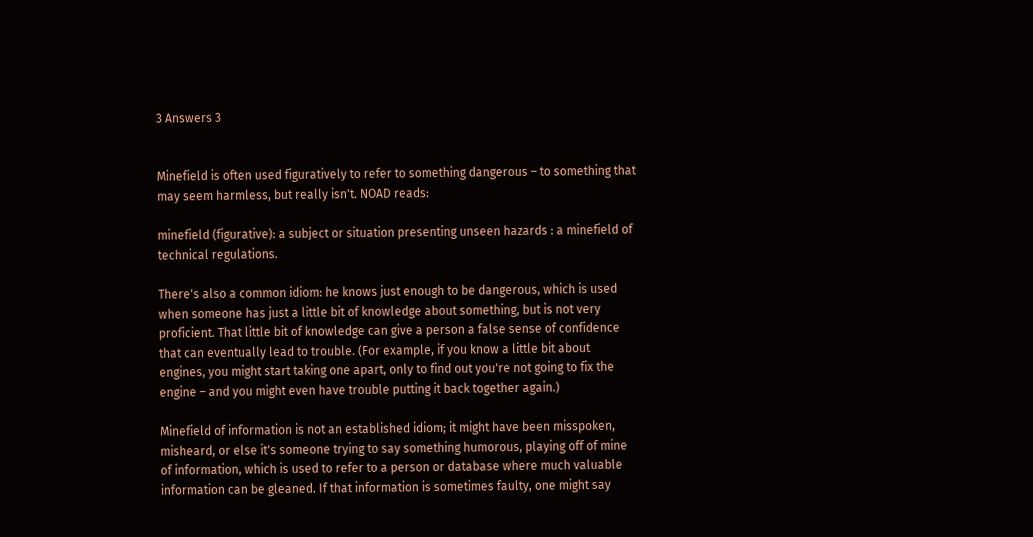3 Answers 3


Minefield is often used figuratively to refer to something dangerous – to something that may seem harmless, but really isn't. NOAD reads:

minefield (figurative): a subject or situation presenting unseen hazards : a minefield of technical regulations.

There's also a common idiom: he knows just enough to be dangerous, which is used when someone has just a little bit of knowledge about something, but is not very proficient. That little bit of knowledge can give a person a false sense of confidence that can eventually lead to trouble. (For example, if you know a little bit about engines, you might start taking one apart, only to find out you're not going to fix the engine – and you might even have trouble putting it back together again.)

Minefield of information is not an established idiom; it might have been misspoken, misheard, or else it's someone trying to say something humorous, playing off of mine of information, which is used to refer to a person or database where much valuable information can be gleaned. If that information is sometimes faulty, one might say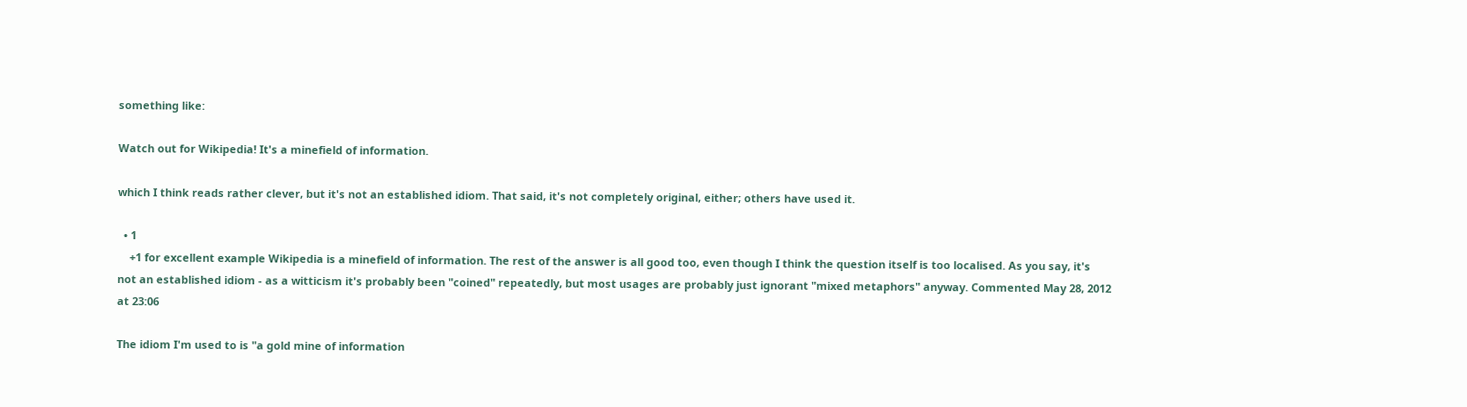something like:

Watch out for Wikipedia! It's a minefield of information.

which I think reads rather clever, but it's not an established idiom. That said, it's not completely original, either; others have used it.

  • 1
    +1 for excellent example Wikipedia is a minefield of information. The rest of the answer is all good too, even though I think the question itself is too localised. As you say, it's not an established idiom - as a witticism it's probably been "coined" repeatedly, but most usages are probably just ignorant "mixed metaphors" anyway. Commented May 28, 2012 at 23:06

The idiom I'm used to is "a gold mine of information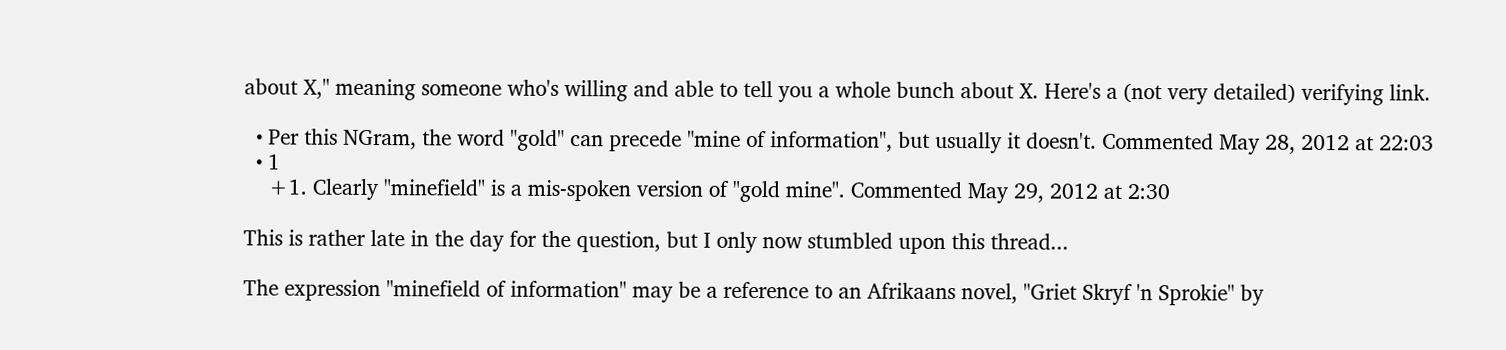about X," meaning someone who's willing and able to tell you a whole bunch about X. Here's a (not very detailed) verifying link.

  • Per this NGram, the word "gold" can precede "mine of information", but usually it doesn't. Commented May 28, 2012 at 22:03
  • 1
    +1. Clearly "minefield" is a mis-spoken version of "gold mine". Commented May 29, 2012 at 2:30

This is rather late in the day for the question, but I only now stumbled upon this thread...

The expression "minefield of information" may be a reference to an Afrikaans novel, "Griet Skryf 'n Sprokie" by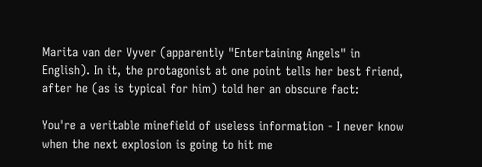Marita van der Vyver (apparently "Entertaining Angels" in English). In it, the protagonist at one point tells her best friend, after he (as is typical for him) told her an obscure fact:

You're a veritable minefield of useless information - I never know when the next explosion is going to hit me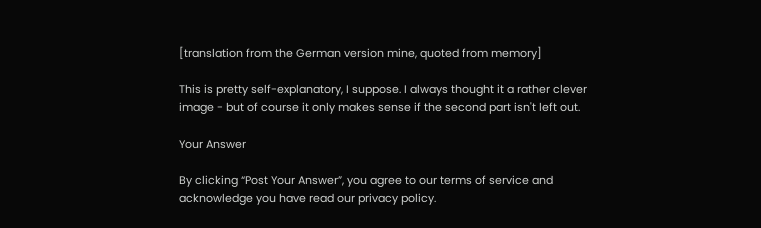[translation from the German version mine, quoted from memory]

This is pretty self-explanatory, I suppose. I always thought it a rather clever image - but of course it only makes sense if the second part isn't left out.

Your Answer

By clicking “Post Your Answer”, you agree to our terms of service and acknowledge you have read our privacy policy.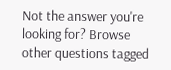Not the answer you're looking for? Browse other questions tagged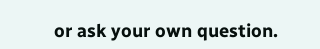or ask your own question.